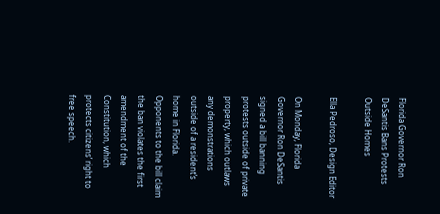Florida Governor Ron DeSantis Bans Protests Outside Homes

Ella Pedroso, Design Editor

On Monday, Florida Governor Ron DeSantis signed a bill banning protests outside of private property, which outlaws any demonstrations outside of a resident’s home in Florida. Opponents to the bill claim the ban violates the first amendment of the Constitution, which protects citizens’ right to free speech.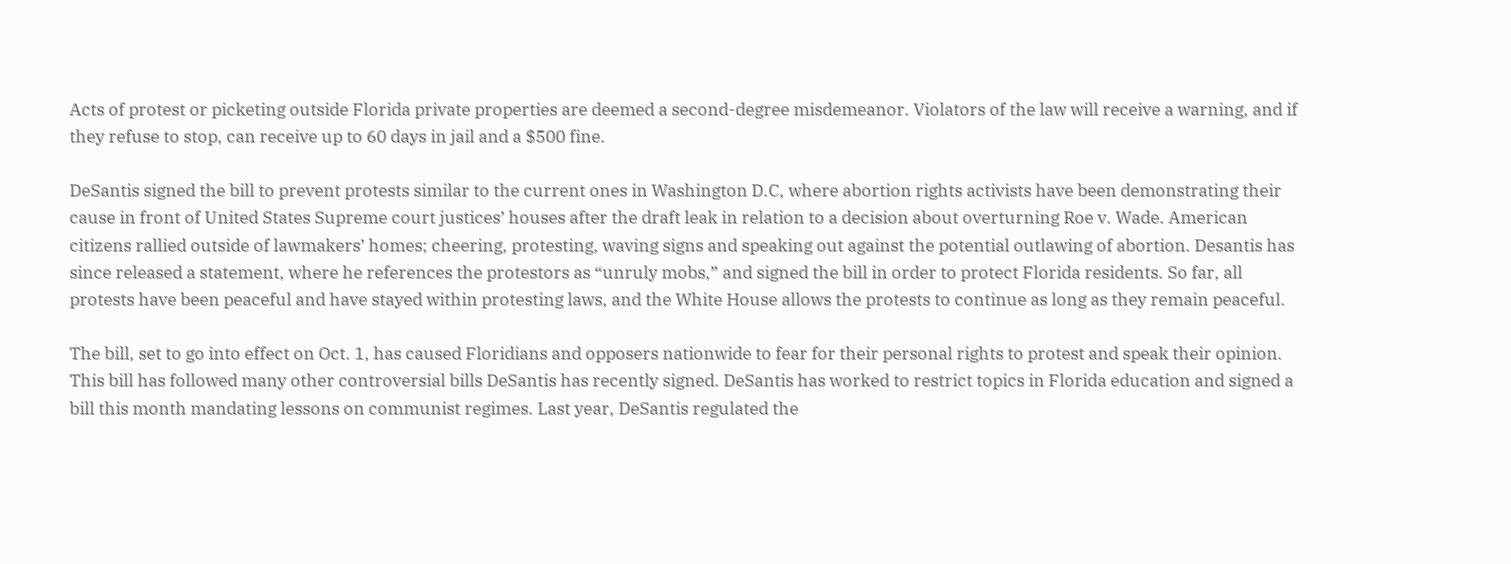Acts of protest or picketing outside Florida private properties are deemed a second-degree misdemeanor. Violators of the law will receive a warning, and if they refuse to stop, can receive up to 60 days in jail and a $500 fine.

DeSantis signed the bill to prevent protests similar to the current ones in Washington D.C, where abortion rights activists have been demonstrating their cause in front of United States Supreme court justices’ houses after the draft leak in relation to a decision about overturning Roe v. Wade. American citizens rallied outside of lawmakers’ homes; cheering, protesting, waving signs and speaking out against the potential outlawing of abortion. Desantis has since released a statement, where he references the protestors as “unruly mobs,” and signed the bill in order to protect Florida residents. So far, all protests have been peaceful and have stayed within protesting laws, and the White House allows the protests to continue as long as they remain peaceful.

The bill, set to go into effect on Oct. 1, has caused Floridians and opposers nationwide to fear for their personal rights to protest and speak their opinion. This bill has followed many other controversial bills DeSantis has recently signed. DeSantis has worked to restrict topics in Florida education and signed a bill this month mandating lessons on communist regimes. Last year, DeSantis regulated the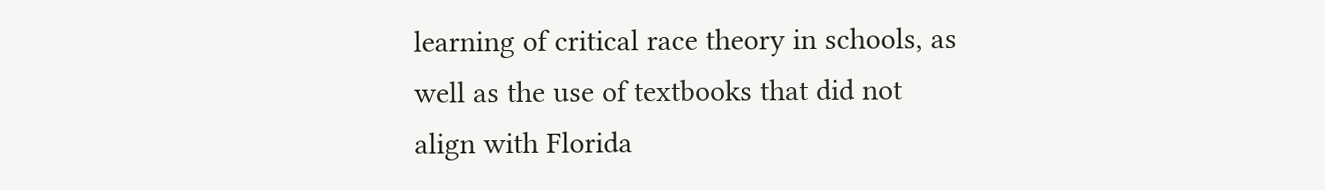learning of critical race theory in schools, as well as the use of textbooks that did not align with Florida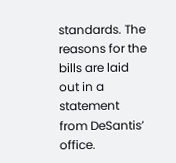standards. The reasons for the bills are laid out in a statement from DeSantis’ office.